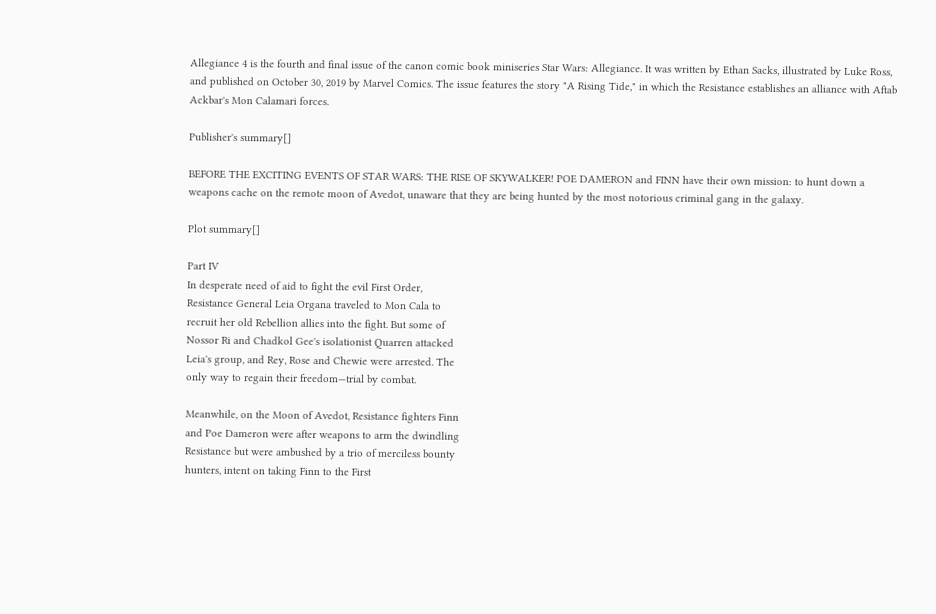Allegiance 4 is the fourth and final issue of the canon comic book miniseries Star Wars: Allegiance. It was written by Ethan Sacks, illustrated by Luke Ross, and published on October 30, 2019 by Marvel Comics. The issue features the story "A Rising Tide," in which the Resistance establishes an alliance with Aftab Ackbar's Mon Calamari forces.

Publisher's summary[]

BEFORE THE EXCITING EVENTS OF STAR WARS: THE RISE OF SKYWALKER! POE DAMERON and FINN have their own mission: to hunt down a weapons cache on the remote moon of Avedot, unaware that they are being hunted by the most notorious criminal gang in the galaxy.

Plot summary[]

Part IV
In desperate need of aid to fight the evil First Order,
Resistance General Leia Organa traveled to Mon Cala to
recruit her old Rebellion allies into the fight. But some of
Nossor Ri and Chadkol Gee's isolationist Quarren attacked
Leia's group, and Rey, Rose and Chewie were arrested. The
only way to regain their freedom—trial by combat.

Meanwhile, on the Moon of Avedot, Resistance fighters Finn
and Poe Dameron were after weapons to arm the dwindling
Resistance but were ambushed by a trio of merciless bounty
hunters, intent on taking Finn to the First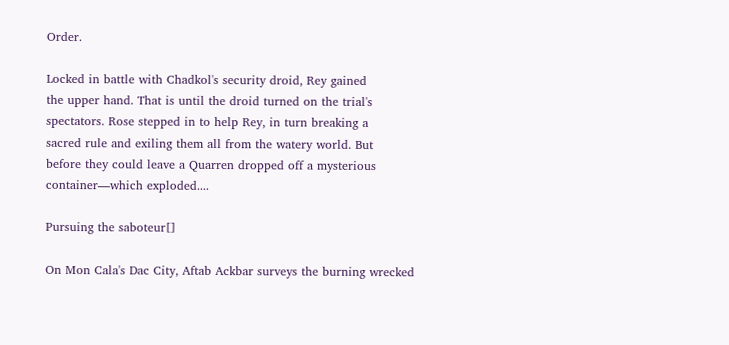Order.

Locked in battle with Chadkol's security droid, Rey gained
the upper hand. That is until the droid turned on the trial's
spectators. Rose stepped in to help Rey, in turn breaking a
sacred rule and exiling them all from the watery world. But
before they could leave a Quarren dropped off a mysterious
container—which exploded....

Pursuing the saboteur[]

On Mon Cala's Dac City, Aftab Ackbar surveys the burning wrecked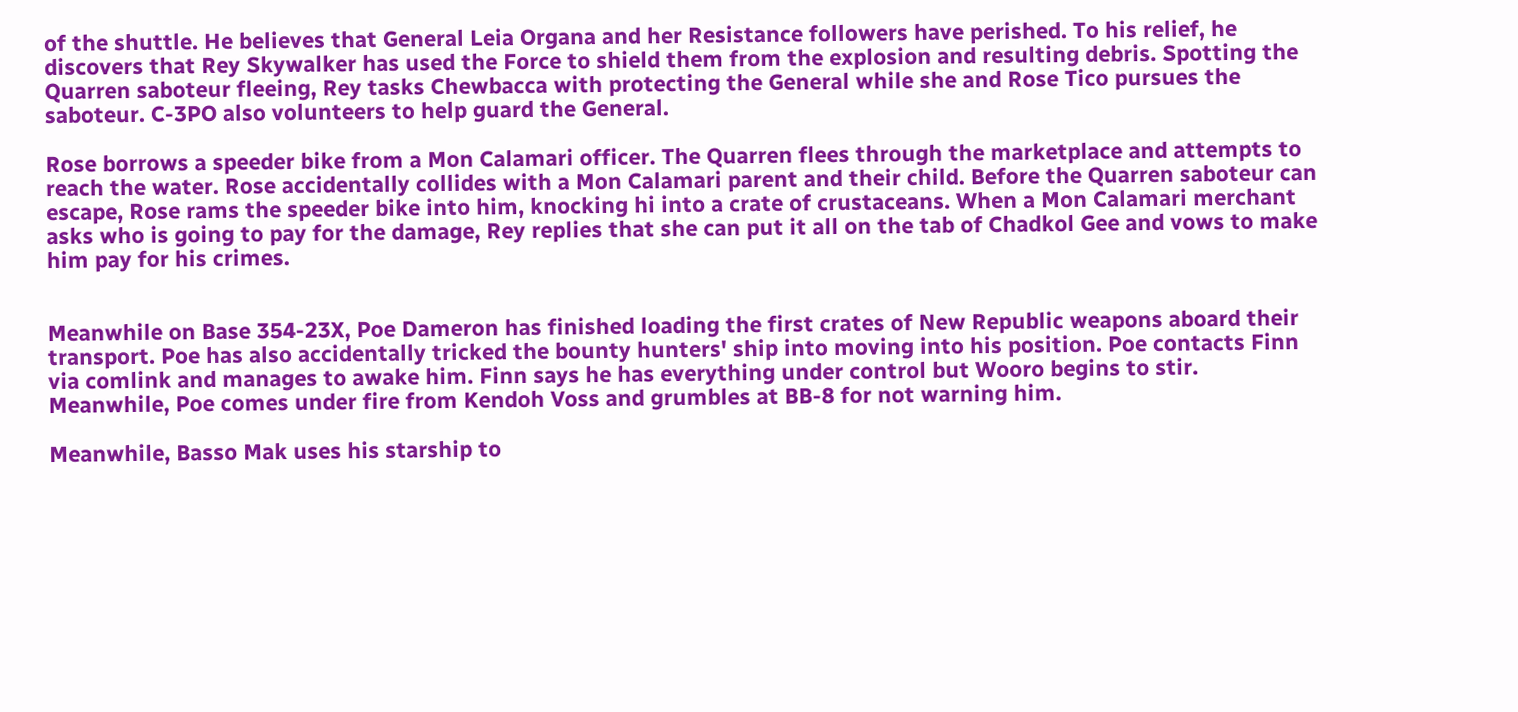of the shuttle. He believes that General Leia Organa and her Resistance followers have perished. To his relief, he discovers that Rey Skywalker has used the Force to shield them from the explosion and resulting debris. Spotting the Quarren saboteur fleeing, Rey tasks Chewbacca with protecting the General while she and Rose Tico pursues the saboteur. C-3PO also volunteers to help guard the General.

Rose borrows a speeder bike from a Mon Calamari officer. The Quarren flees through the marketplace and attempts to reach the water. Rose accidentally collides with a Mon Calamari parent and their child. Before the Quarren saboteur can escape, Rose rams the speeder bike into him, knocking hi into a crate of crustaceans. When a Mon Calamari merchant asks who is going to pay for the damage, Rey replies that she can put it all on the tab of Chadkol Gee and vows to make him pay for his crimes.


Meanwhile on Base 354-23X, Poe Dameron has finished loading the first crates of New Republic weapons aboard their transport. Poe has also accidentally tricked the bounty hunters' ship into moving into his position. Poe contacts Finn via comlink and manages to awake him. Finn says he has everything under control but Wooro begins to stir. Meanwhile, Poe comes under fire from Kendoh Voss and grumbles at BB-8 for not warning him.

Meanwhile, Basso Mak uses his starship to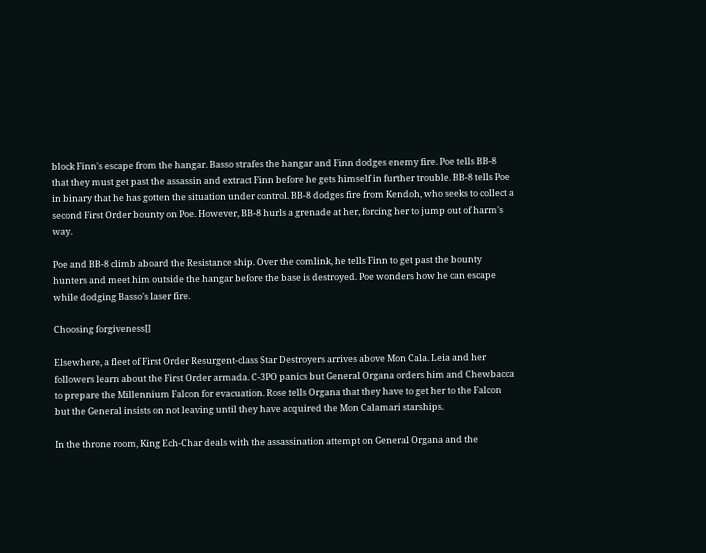block Finn's escape from the hangar. Basso strafes the hangar and Finn dodges enemy fire. Poe tells BB-8 that they must get past the assassin and extract Finn before he gets himself in further trouble. BB-8 tells Poe in binary that he has gotten the situation under control. BB-8 dodges fire from Kendoh, who seeks to collect a second First Order bounty on Poe. However, BB-8 hurls a grenade at her, forcing her to jump out of harm's way.

Poe and BB-8 climb aboard the Resistance ship. Over the comlink, he tells Finn to get past the bounty hunters and meet him outside the hangar before the base is destroyed. Poe wonders how he can escape while dodging Basso's laser fire.

Choosing forgiveness[]

Elsewhere, a fleet of First Order Resurgent-class Star Destroyers arrives above Mon Cala. Leia and her followers learn about the First Order armada. C-3PO panics but General Organa orders him and Chewbacca to prepare the Millennium Falcon for evacuation. Rose tells Organa that they have to get her to the Falcon but the General insists on not leaving until they have acquired the Mon Calamari starships.

In the throne room, King Ech-Char deals with the assassination attempt on General Organa and the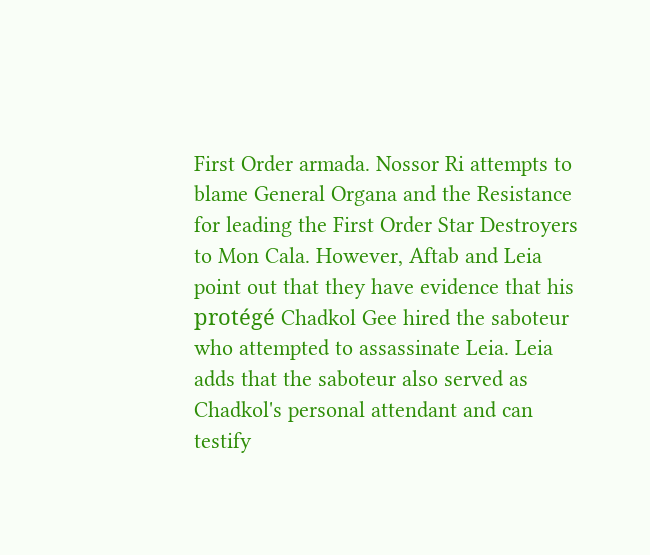First Order armada. Nossor Ri attempts to blame General Organa and the Resistance for leading the First Order Star Destroyers to Mon Cala. However, Aftab and Leia point out that they have evidence that his protégé Chadkol Gee hired the saboteur who attempted to assassinate Leia. Leia adds that the saboteur also served as Chadkol's personal attendant and can testify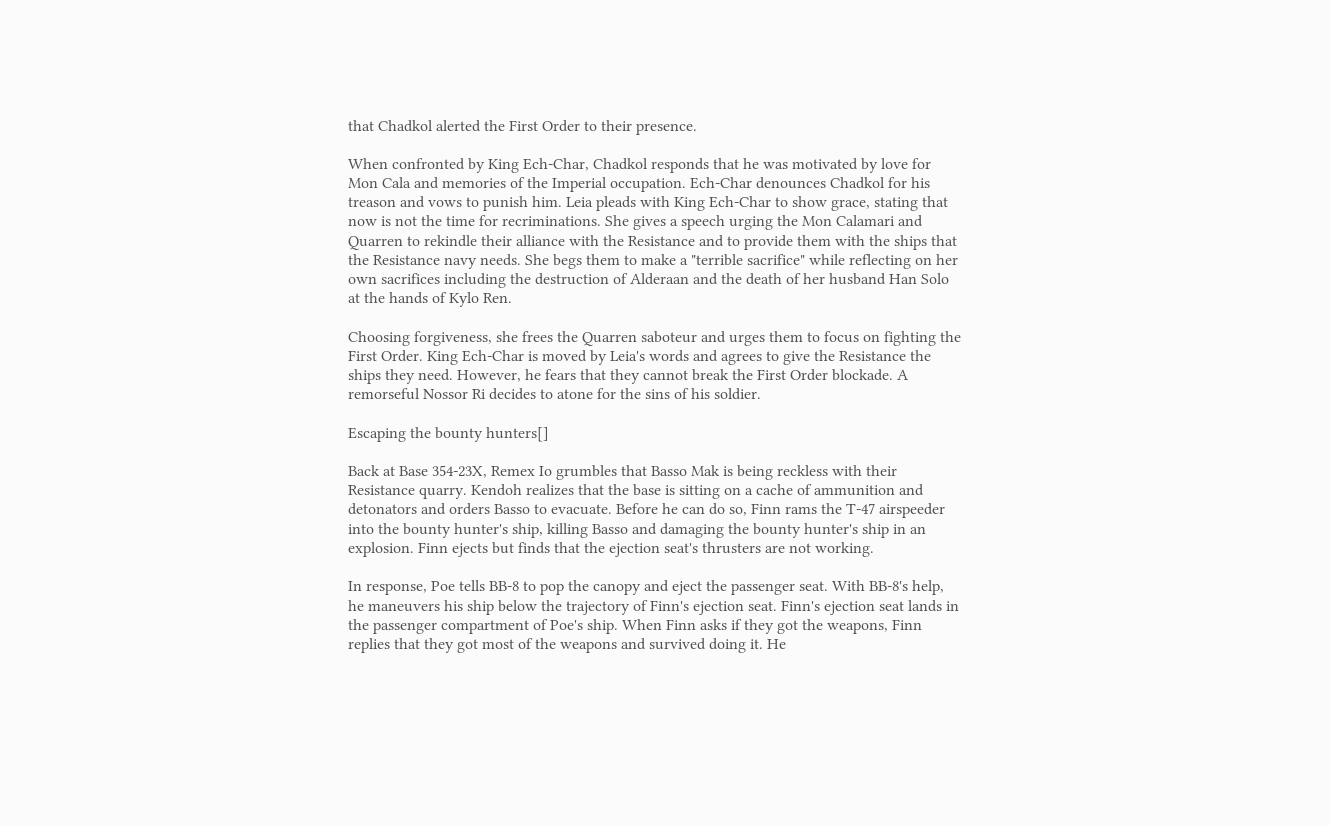that Chadkol alerted the First Order to their presence.

When confronted by King Ech-Char, Chadkol responds that he was motivated by love for Mon Cala and memories of the Imperial occupation. Ech-Char denounces Chadkol for his treason and vows to punish him. Leia pleads with King Ech-Char to show grace, stating that now is not the time for recriminations. She gives a speech urging the Mon Calamari and Quarren to rekindle their alliance with the Resistance and to provide them with the ships that the Resistance navy needs. She begs them to make a "terrible sacrifice" while reflecting on her own sacrifices including the destruction of Alderaan and the death of her husband Han Solo at the hands of Kylo Ren.

Choosing forgiveness, she frees the Quarren saboteur and urges them to focus on fighting the First Order. King Ech-Char is moved by Leia's words and agrees to give the Resistance the ships they need. However, he fears that they cannot break the First Order blockade. A remorseful Nossor Ri decides to atone for the sins of his soldier.

Escaping the bounty hunters[]

Back at Base 354-23X, Remex Io grumbles that Basso Mak is being reckless with their Resistance quarry. Kendoh realizes that the base is sitting on a cache of ammunition and detonators and orders Basso to evacuate. Before he can do so, Finn rams the T-47 airspeeder into the bounty hunter's ship, killing Basso and damaging the bounty hunter's ship in an explosion. Finn ejects but finds that the ejection seat's thrusters are not working.

In response, Poe tells BB-8 to pop the canopy and eject the passenger seat. With BB-8's help, he maneuvers his ship below the trajectory of Finn's ejection seat. Finn's ejection seat lands in the passenger compartment of Poe's ship. When Finn asks if they got the weapons, Finn replies that they got most of the weapons and survived doing it. He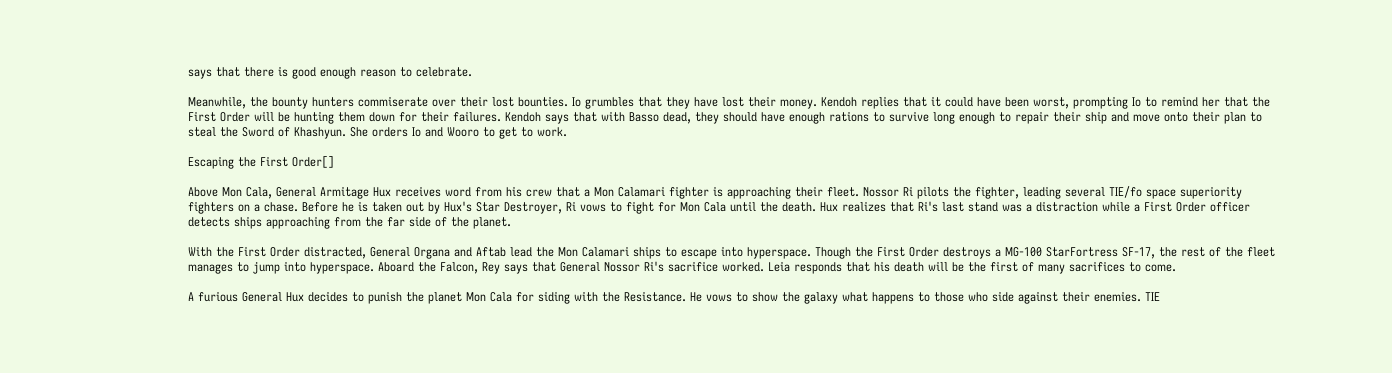says that there is good enough reason to celebrate.

Meanwhile, the bounty hunters commiserate over their lost bounties. Io grumbles that they have lost their money. Kendoh replies that it could have been worst, prompting Io to remind her that the First Order will be hunting them down for their failures. Kendoh says that with Basso dead, they should have enough rations to survive long enough to repair their ship and move onto their plan to steal the Sword of Khashyun. She orders Io and Wooro to get to work.

Escaping the First Order[]

Above Mon Cala, General Armitage Hux receives word from his crew that a Mon Calamari fighter is approaching their fleet. Nossor Ri pilots the fighter, leading several TIE/fo space superiority fighters on a chase. Before he is taken out by Hux's Star Destroyer, Ri vows to fight for Mon Cala until the death. Hux realizes that Ri's last stand was a distraction while a First Order officer detects ships approaching from the far side of the planet.

With the First Order distracted, General Organa and Aftab lead the Mon Calamari ships to escape into hyperspace. Though the First Order destroys a MG-100 StarFortress SF-17, the rest of the fleet manages to jump into hyperspace. Aboard the Falcon, Rey says that General Nossor Ri's sacrifice worked. Leia responds that his death will be the first of many sacrifices to come.

A furious General Hux decides to punish the planet Mon Cala for siding with the Resistance. He vows to show the galaxy what happens to those who side against their enemies. TIE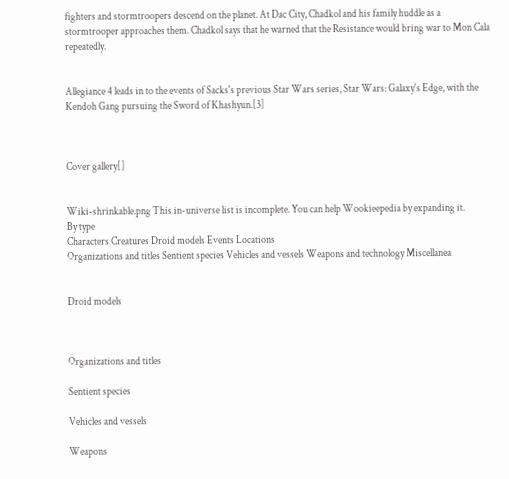fighters and stormtroopers descend on the planet. At Dac City, Chadkol and his family huddle as a stormtrooper approaches them. Chadkol says that he warned that the Resistance would bring war to Mon Cala repeatedly.


Allegiance 4 leads in to the events of Sacks's previous Star Wars series, Star Wars: Galaxy's Edge, with the Kendoh Gang pursuing the Sword of Khashyun.[3]



Cover gallery[]


Wiki-shrinkable.png This in-universe list is incomplete. You can help Wookieepedia by expanding it.
By type
Characters Creatures Droid models Events Locations
Organizations and titles Sentient species Vehicles and vessels Weapons and technology Miscellanea


Droid models



Organizations and titles

Sentient species

Vehicles and vessels

Weapons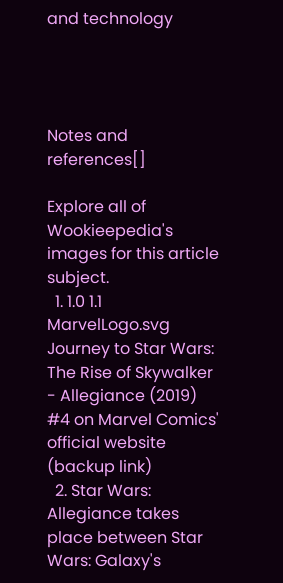and technology




Notes and references[]

Explore all of Wookieepedia's images for this article subject.
  1. 1.0 1.1 MarvelLogo.svg Journey to Star Wars: The Rise of Skywalker - Allegiance (2019) #4 on Marvel Comics' official website (backup link)
  2. Star Wars: Allegiance takes place between Star Wars: Galaxy's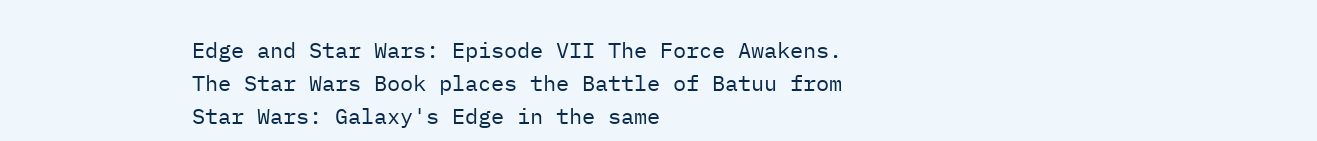Edge and Star Wars: Episode VII The Force Awakens. The Star Wars Book places the Battle of Batuu from Star Wars: Galaxy's Edge in the same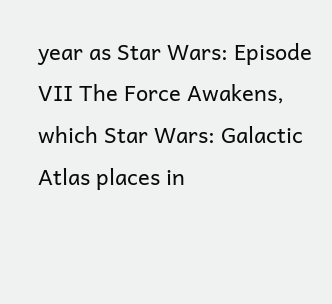year as Star Wars: Episode VII The Force Awakens, which Star Wars: Galactic Atlas places in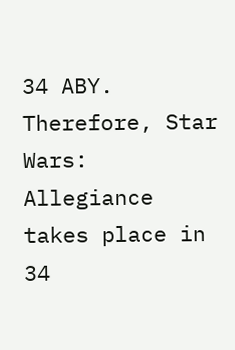34 ABY. Therefore, Star Wars: Allegiance takes place in 34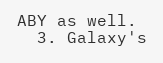ABY as well.
  3. Galaxy's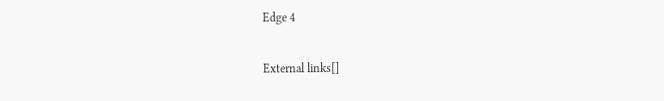Edge 4

External links[]